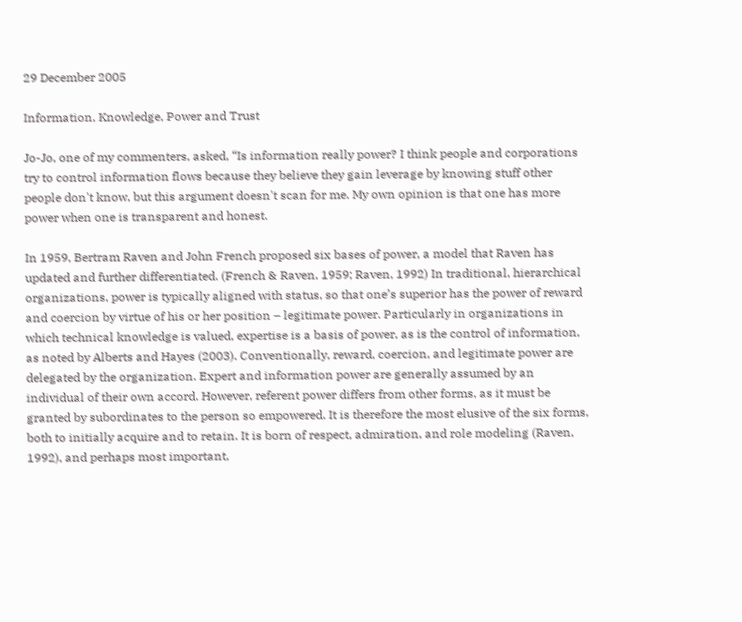29 December 2005

Information, Knowledge, Power and Trust

Jo-Jo, one of my commenters, asked, “Is information really power? I think people and corporations try to control information flows because they believe they gain leverage by knowing stuff other people don't know, but this argument doesn't scan for me. My own opinion is that one has more power when one is transparent and honest.

In 1959, Bertram Raven and John French proposed six bases of power, a model that Raven has updated and further differentiated. (French & Raven, 1959; Raven, 1992) In traditional, hierarchical organizations, power is typically aligned with status, so that one’s superior has the power of reward and coercion by virtue of his or her position – legitimate power. Particularly in organizations in which technical knowledge is valued, expertise is a basis of power, as is the control of information, as noted by Alberts and Hayes (2003). Conventionally, reward, coercion, and legitimate power are delegated by the organization. Expert and information power are generally assumed by an individual of their own accord. However, referent power differs from other forms, as it must be granted by subordinates to the person so empowered. It is therefore the most elusive of the six forms, both to initially acquire and to retain. It is born of respect, admiration, and role modeling (Raven, 1992), and perhaps most important,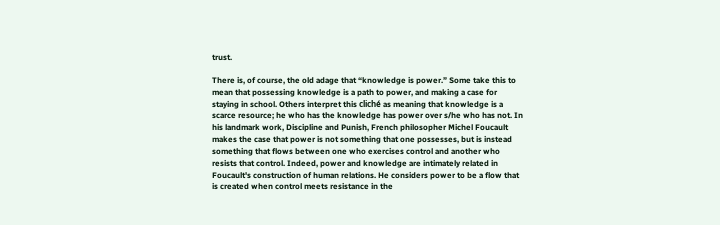trust.

There is, of course, the old adage that “knowledge is power.” Some take this to mean that possessing knowledge is a path to power, and making a case for staying in school. Others interpret this cliché as meaning that knowledge is a scarce resource; he who has the knowledge has power over s/he who has not. In his landmark work, Discipline and Punish, French philosopher Michel Foucault makes the case that power is not something that one possesses, but is instead something that flows between one who exercises control and another who resists that control. Indeed, power and knowledge are intimately related in Foucault's construction of human relations. He considers power to be a flow that is created when control meets resistance in the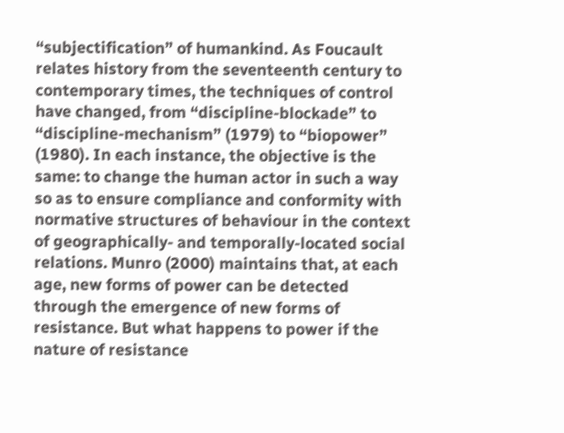“subjectification” of humankind. As Foucault relates history from the seventeenth century to contemporary times, the techniques of control have changed, from “discipline-blockade” to “discipline-mechanism” (1979) to “biopower” (1980). In each instance, the objective is the same: to change the human actor in such a way so as to ensure compliance and conformity with normative structures of behaviour in the context of geographically- and temporally-located social relations. Munro (2000) maintains that, at each age, new forms of power can be detected through the emergence of new forms of resistance. But what happens to power if the nature of resistance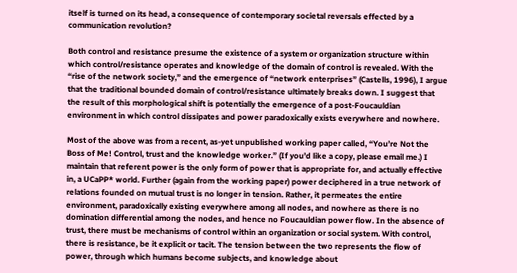itself is turned on its head, a consequence of contemporary societal reversals effected by a communication revolution?

Both control and resistance presume the existence of a system or organization structure within which control/resistance operates and knowledge of the domain of control is revealed. With the “rise of the network society,” and the emergence of “network enterprises” (Castells, 1996), I argue that the traditional bounded domain of control/resistance ultimately breaks down. I suggest that the result of this morphological shift is potentially the emergence of a post-Foucauldian environment in which control dissipates and power paradoxically exists everywhere and nowhere.

Most of the above was from a recent, as-yet unpublished working paper called, “You’re Not the Boss of Me! Control, trust and the knowledge worker.” (If you’d like a copy, please email me.) I maintain that referent power is the only form of power that is appropriate for, and actually effective in, a UCaPP* world. Further (again from the working paper) power deciphered in a true network of relations founded on mutual trust is no longer in tension. Rather, it permeates the entire environment, paradoxically existing everywhere among all nodes, and nowhere as there is no domination differential among the nodes, and hence no Foucauldian power flow. In the absence of trust, there must be mechanisms of control within an organization or social system. With control, there is resistance, be it explicit or tacit. The tension between the two represents the flow of power, through which humans become subjects, and knowledge about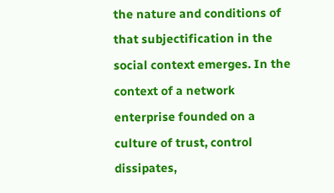the nature and conditions of that subjectification in the social context emerges. In the context of a network enterprise founded on a culture of trust, control dissipates,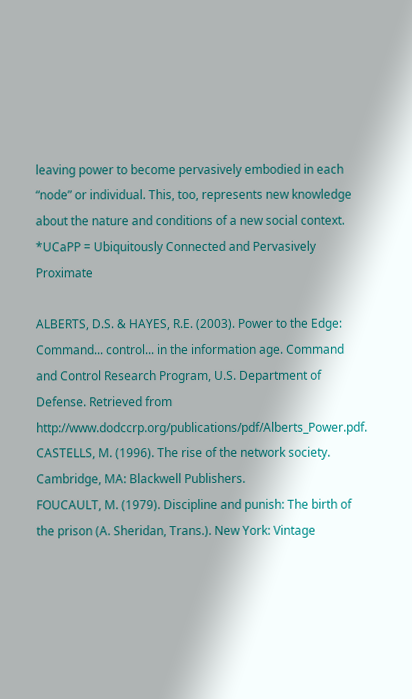leaving power to become pervasively embodied in each “node” or individual. This, too, represents new knowledge about the nature and conditions of a new social context.
*UCaPP = Ubiquitously Connected and Pervasively Proximate

ALBERTS, D.S. & HAYES, R.E. (2003). Power to the Edge: Command... control... in the information age. Command and Control Research Program, U.S. Department of Defense. Retrieved from http://www.dodccrp.org/publications/pdf/Alberts_Power.pdf.
CASTELLS, M. (1996). The rise of the network society. Cambridge, MA: Blackwell Publishers.
FOUCAULT, M. (1979). Discipline and punish: The birth of the prison (A. Sheridan, Trans.). New York: Vintage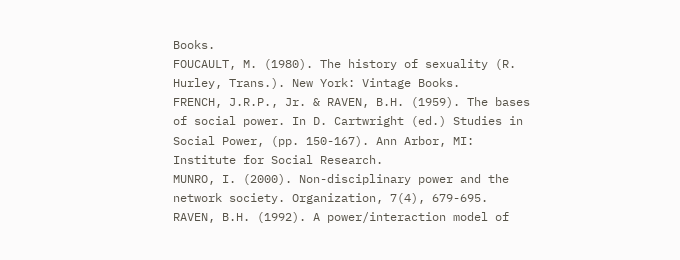Books.
FOUCAULT, M. (1980). The history of sexuality (R. Hurley, Trans.). New York: Vintage Books.
FRENCH, J.R.P., Jr. & RAVEN, B.H. (1959). The bases of social power. In D. Cartwright (ed.) Studies in Social Power, (pp. 150-167). Ann Arbor, MI: Institute for Social Research.
MUNRO, I. (2000). Non-disciplinary power and the network society. Organization, 7(4), 679-695.
RAVEN, B.H. (1992). A power/interaction model of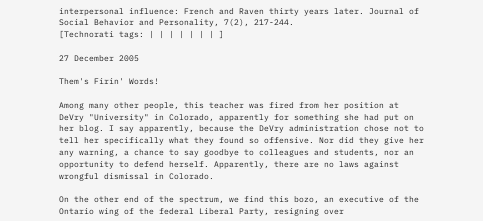interpersonal influence: French and Raven thirty years later. Journal of Social Behavior and Personality, 7(2), 217-244.
[Technorati tags: | | | | | | | ]

27 December 2005

Them's Firin' Words!

Among many other people, this teacher was fired from her position at DeVry "University" in Colorado, apparently for something she had put on her blog. I say apparently, because the DeVry administration chose not to tell her specifically what they found so offensive. Nor did they give her any warning, a chance to say goodbye to colleagues and students, nor an opportunity to defend herself. Apparently, there are no laws against wrongful dismissal in Colorado.

On the other end of the spectrum, we find this bozo, an executive of the Ontario wing of the federal Liberal Party, resigning over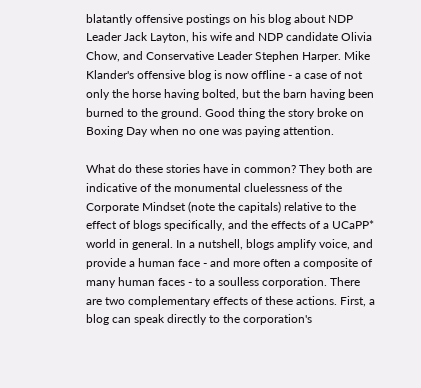blatantly offensive postings on his blog about NDP Leader Jack Layton, his wife and NDP candidate Olivia Chow, and Conservative Leader Stephen Harper. Mike Klander's offensive blog is now offline - a case of not only the horse having bolted, but the barn having been burned to the ground. Good thing the story broke on Boxing Day when no one was paying attention.

What do these stories have in common? They both are indicative of the monumental cluelessness of the Corporate Mindset (note the capitals) relative to the effect of blogs specifically, and the effects of a UCaPP* world in general. In a nutshell, blogs amplify voice, and provide a human face - and more often a composite of many human faces - to a soulless corporation. There are two complementary effects of these actions. First, a blog can speak directly to the corporation's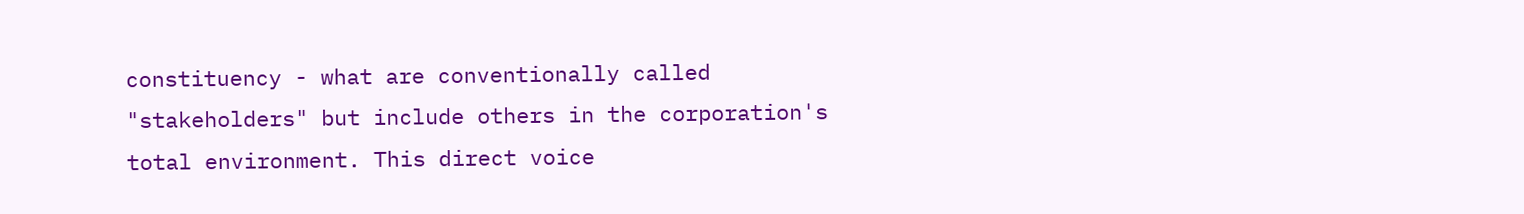constituency - what are conventionally called "stakeholders" but include others in the corporation's total environment. This direct voice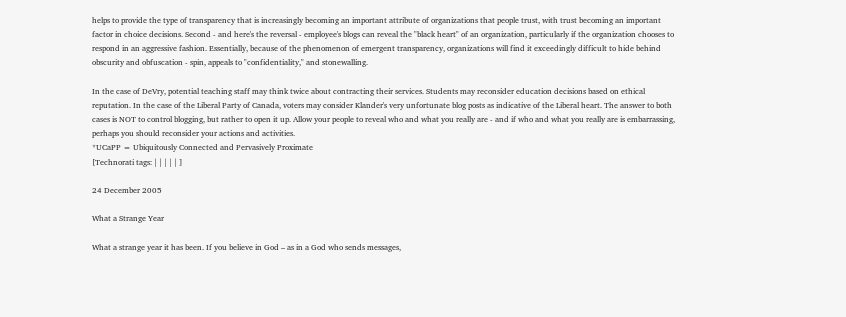helps to provide the type of transparency that is increasingly becoming an important attribute of organizations that people trust, with trust becoming an important factor in choice decisions. Second - and here's the reversal - employee's blogs can reveal the "black heart" of an organization, particularly if the organization chooses to respond in an aggressive fashion. Essentially, because of the phenomenon of emergent transparency, organizations will find it exceedingly difficult to hide behind obscurity and obfuscation - spin, appeals to "confidentiality," and stonewalling.

In the case of DeVry, potential teaching staff may think twice about contracting their services. Students may reconsider education decisions based on ethical reputation. In the case of the Liberal Party of Canada, voters may consider Klander's very unfortunate blog posts as indicative of the Liberal heart. The answer to both cases is NOT to control blogging, but rather to open it up. Allow your people to reveal who and what you really are - and if who and what you really are is embarrassing, perhaps you should reconsider your actions and activities.
*UCaPP = Ubiquitously Connected and Pervasively Proximate
[Technorati tags: | | | | | ]

24 December 2005

What a Strange Year

What a strange year it has been. If you believe in God – as in a God who sends messages,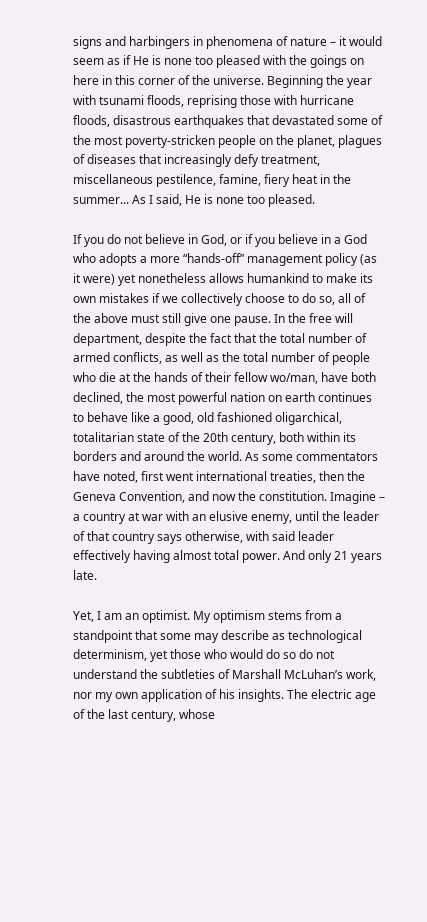signs and harbingers in phenomena of nature – it would seem as if He is none too pleased with the goings on here in this corner of the universe. Beginning the year with tsunami floods, reprising those with hurricane floods, disastrous earthquakes that devastated some of the most poverty-stricken people on the planet, plagues of diseases that increasingly defy treatment, miscellaneous pestilence, famine, fiery heat in the summer... As I said, He is none too pleased.

If you do not believe in God, or if you believe in a God who adopts a more “hands-off” management policy (as it were) yet nonetheless allows humankind to make its own mistakes if we collectively choose to do so, all of the above must still give one pause. In the free will department, despite the fact that the total number of armed conflicts, as well as the total number of people who die at the hands of their fellow wo/man, have both declined, the most powerful nation on earth continues to behave like a good, old fashioned oligarchical, totalitarian state of the 20th century, both within its borders and around the world. As some commentators have noted, first went international treaties, then the Geneva Convention, and now the constitution. Imagine – a country at war with an elusive enemy, until the leader of that country says otherwise, with said leader effectively having almost total power. And only 21 years late.

Yet, I am an optimist. My optimism stems from a standpoint that some may describe as technological determinism, yet those who would do so do not understand the subtleties of Marshall McLuhan’s work, nor my own application of his insights. The electric age of the last century, whose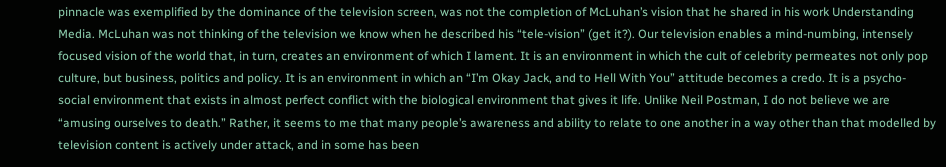pinnacle was exemplified by the dominance of the television screen, was not the completion of McLuhan’s vision that he shared in his work Understanding Media. McLuhan was not thinking of the television we know when he described his “tele-vision” (get it?). Our television enables a mind-numbing, intensely focused vision of the world that, in turn, creates an environment of which I lament. It is an environment in which the cult of celebrity permeates not only pop culture, but business, politics and policy. It is an environment in which an “I’m Okay Jack, and to Hell With You” attitude becomes a credo. It is a psycho-social environment that exists in almost perfect conflict with the biological environment that gives it life. Unlike Neil Postman, I do not believe we are “amusing ourselves to death.” Rather, it seems to me that many people’s awareness and ability to relate to one another in a way other than that modelled by television content is actively under attack, and in some has been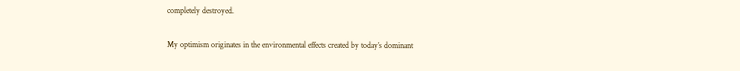completely destroyed.

My optimism originates in the environmental effects created by today’s dominant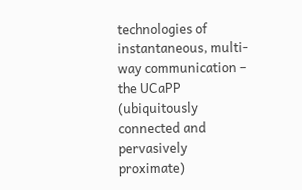technologies of instantaneous, multi-way communication – the UCaPP (ubiquitously connected and pervasively proximate)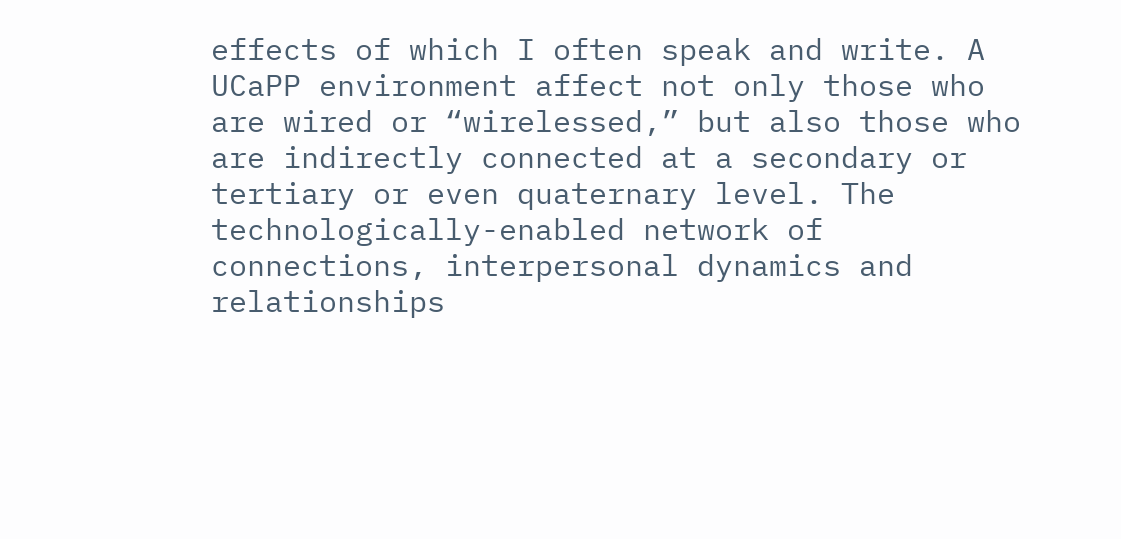effects of which I often speak and write. A UCaPP environment affect not only those who are wired or “wirelessed,” but also those who are indirectly connected at a secondary or tertiary or even quaternary level. The technologically-enabled network of connections, interpersonal dynamics and relationships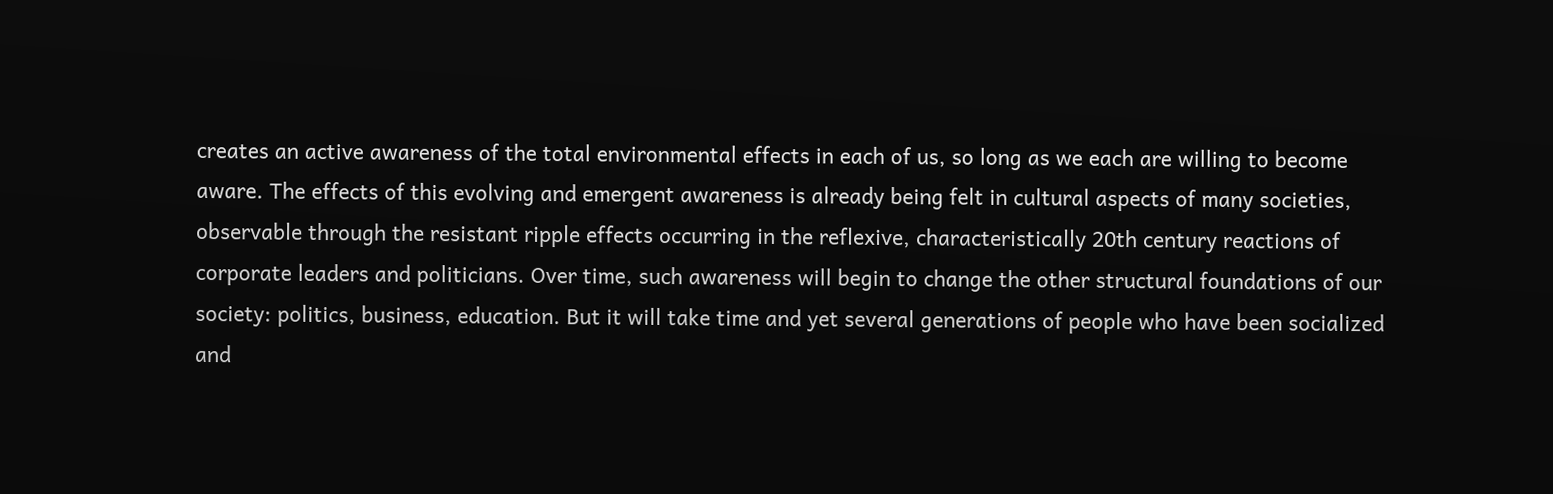creates an active awareness of the total environmental effects in each of us, so long as we each are willing to become aware. The effects of this evolving and emergent awareness is already being felt in cultural aspects of many societies, observable through the resistant ripple effects occurring in the reflexive, characteristically 20th century reactions of corporate leaders and politicians. Over time, such awareness will begin to change the other structural foundations of our society: politics, business, education. But it will take time and yet several generations of people who have been socialized and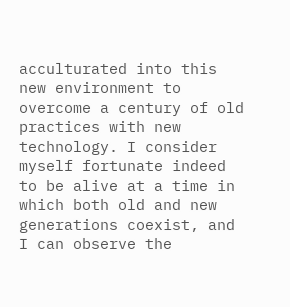acculturated into this new environment to overcome a century of old practices with new technology. I consider myself fortunate indeed to be alive at a time in which both old and new generations coexist, and I can observe the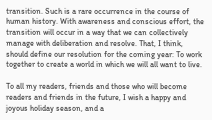transition. Such is a rare occurrence in the course of human history. With awareness and conscious effort, the transition will occur in a way that we can collectively manage with deliberation and resolve. That, I think, should define our resolution for the coming year: To work together to create a world in which we will all want to live.

To all my readers, friends and those who will become readers and friends in the future, I wish a happy and joyous holiday season, and a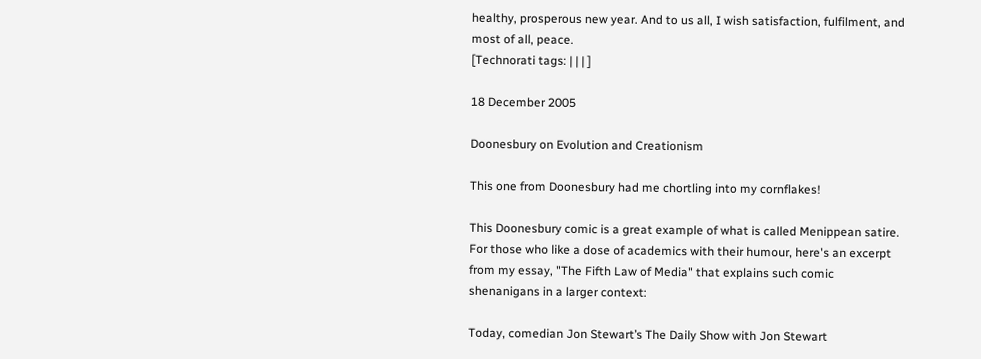healthy, prosperous new year. And to us all, I wish satisfaction, fulfilment, and most of all, peace.
[Technorati tags: | | | ]

18 December 2005

Doonesbury on Evolution and Creationism

This one from Doonesbury had me chortling into my cornflakes!

This Doonesbury comic is a great example of what is called Menippean satire. For those who like a dose of academics with their humour, here's an excerpt from my essay, "The Fifth Law of Media" that explains such comic shenanigans in a larger context:

Today, comedian Jon Stewart’s The Daily Show with Jon Stewart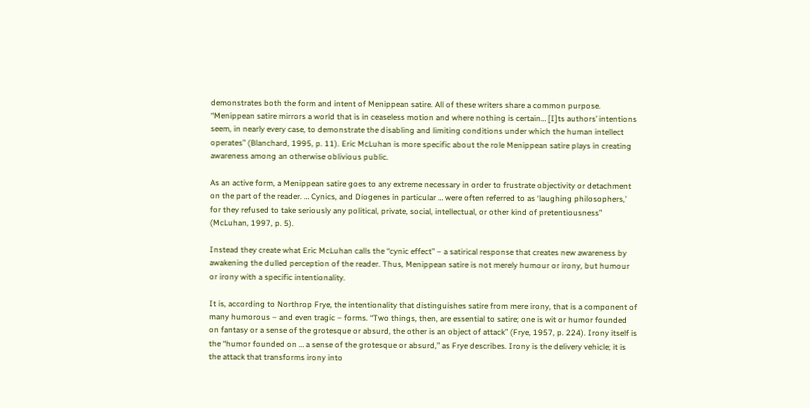demonstrates both the form and intent of Menippean satire. All of these writers share a common purpose. “Menippean satire mirrors a world that is in ceaseless motion and where nothing is certain… [I]ts authors’ intentions seem, in nearly every case, to demonstrate the disabling and limiting conditions under which the human intellect operates” (Blanchard, 1995, p. 11). Eric McLuhan is more specific about the role Menippean satire plays in creating awareness among an otherwise oblivious public.

As an active form, a Menippean satire goes to any extreme necessary in order to frustrate objectivity or detachment on the part of the reader. … Cynics, and Diogenes in particular … were often referred to as ‘laughing philosophers,’ for they refused to take seriously any political, private, social, intellectual, or other kind of pretentiousness” (McLuhan, 1997, p. 5).

Instead they create what Eric McLuhan calls the “cynic effect” – a satirical response that creates new awareness by awakening the dulled perception of the reader. Thus, Menippean satire is not merely humour or irony, but humour or irony with a specific intentionality.

It is, according to Northrop Frye, the intentionality that distinguishes satire from mere irony, that is a component of many humorous – and even tragic – forms. “Two things, then, are essential to satire; one is wit or humor founded on fantasy or a sense of the grotesque or absurd, the other is an object of attack” (Frye, 1957, p. 224). Irony itself is the “humor founded on … a sense of the grotesque or absurd,” as Frye describes. Irony is the delivery vehicle; it is the attack that transforms irony into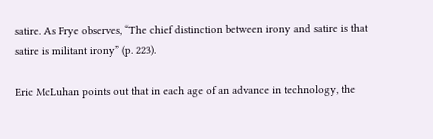satire. As Frye observes, “The chief distinction between irony and satire is that satire is militant irony” (p. 223).

Eric McLuhan points out that in each age of an advance in technology, the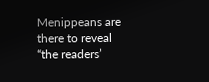Menippeans are there to reveal “the readers’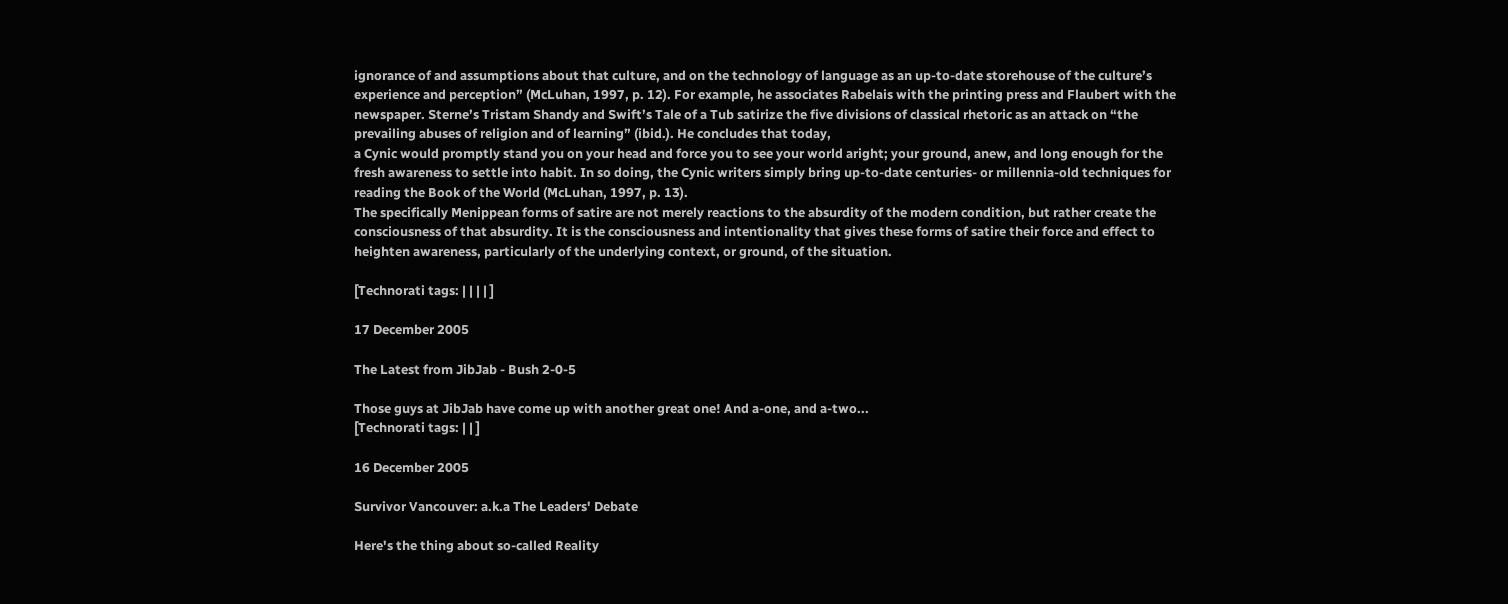ignorance of and assumptions about that culture, and on the technology of language as an up-to-date storehouse of the culture’s experience and perception” (McLuhan, 1997, p. 12). For example, he associates Rabelais with the printing press and Flaubert with the newspaper. Sterne’s Tristam Shandy and Swift’s Tale of a Tub satirize the five divisions of classical rhetoric as an attack on “the prevailing abuses of religion and of learning” (ibid.). He concludes that today,
a Cynic would promptly stand you on your head and force you to see your world aright; your ground, anew, and long enough for the fresh awareness to settle into habit. In so doing, the Cynic writers simply bring up-to-date centuries- or millennia-old techniques for reading the Book of the World (McLuhan, 1997, p. 13).
The specifically Menippean forms of satire are not merely reactions to the absurdity of the modern condition, but rather create the consciousness of that absurdity. It is the consciousness and intentionality that gives these forms of satire their force and effect to heighten awareness, particularly of the underlying context, or ground, of the situation.

[Technorati tags: | | | | ]

17 December 2005

The Latest from JibJab - Bush 2-0-5

Those guys at JibJab have come up with another great one! And a-one, and a-two...
[Technorati tags: | | ]

16 December 2005

Survivor Vancouver: a.k.a The Leaders' Debate

Here's the thing about so-called Reality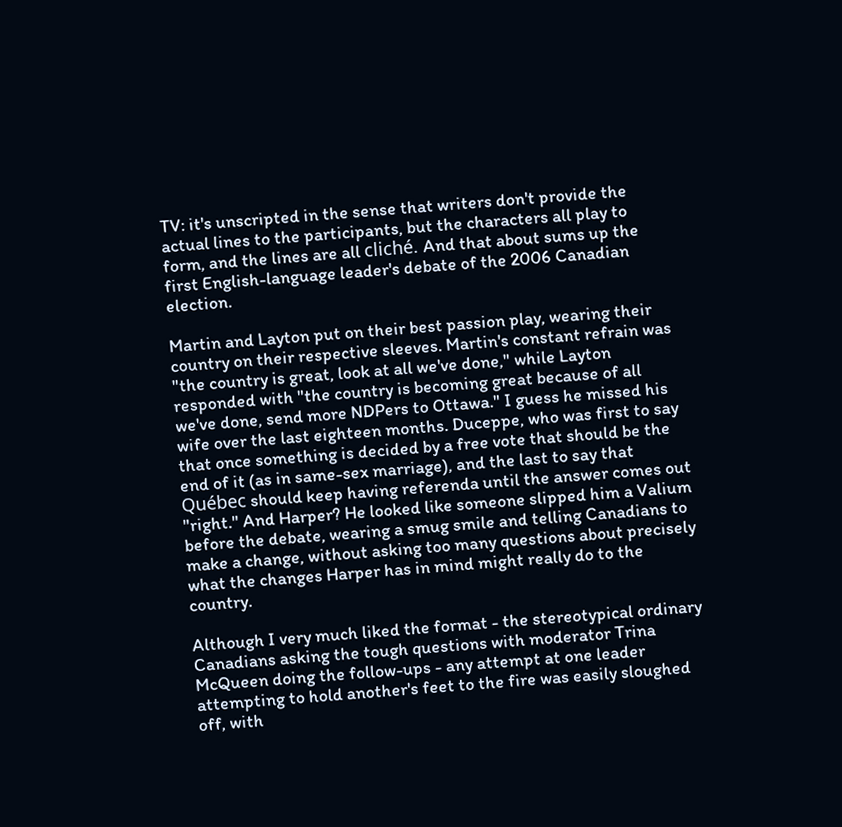TV: it's unscripted in the sense that writers don't provide the actual lines to the participants, but the characters all play to form, and the lines are all cliché. And that about sums up the first English-language leader's debate of the 2006 Canadian election.

Martin and Layton put on their best passion play, wearing their country on their respective sleeves. Martin's constant refrain was "the country is great, look at all we've done," while Layton responded with "the country is becoming great because of all we've done, send more NDPers to Ottawa." I guess he missed his wife over the last eighteen months. Duceppe, who was first to say that once something is decided by a free vote that should be the end of it (as in same-sex marriage), and the last to say that Québec should keep having referenda until the answer comes out "right." And Harper? He looked like someone slipped him a Valium before the debate, wearing a smug smile and telling Canadians to make a change, without asking too many questions about precisely what the changes Harper has in mind might really do to the country.

Although I very much liked the format - the stereotypical ordinary Canadians asking the tough questions with moderator Trina McQueen doing the follow-ups - any attempt at one leader attempting to hold another's feet to the fire was easily sloughed off, with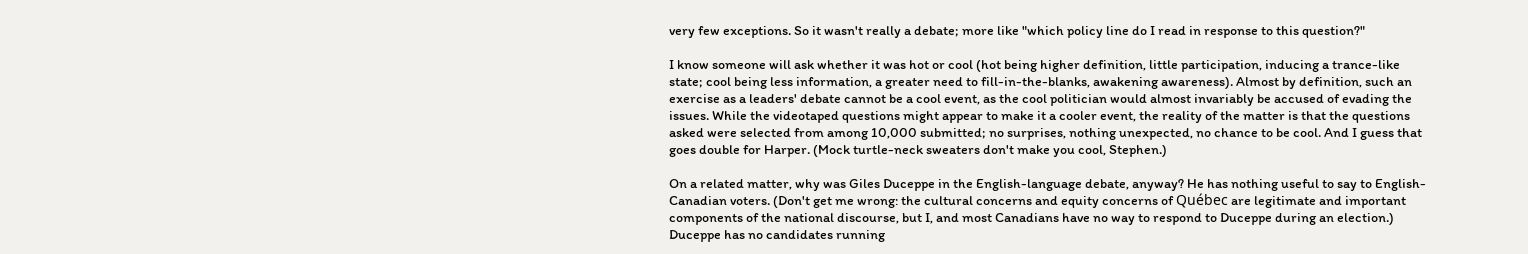very few exceptions. So it wasn't really a debate; more like "which policy line do I read in response to this question?"

I know someone will ask whether it was hot or cool (hot being higher definition, little participation, inducing a trance-like state; cool being less information, a greater need to fill-in-the-blanks, awakening awareness). Almost by definition, such an exercise as a leaders' debate cannot be a cool event, as the cool politician would almost invariably be accused of evading the issues. While the videotaped questions might appear to make it a cooler event, the reality of the matter is that the questions asked were selected from among 10,000 submitted; no surprises, nothing unexpected, no chance to be cool. And I guess that goes double for Harper. (Mock turtle-neck sweaters don't make you cool, Stephen.)

On a related matter, why was Giles Duceppe in the English-language debate, anyway? He has nothing useful to say to English-Canadian voters. (Don't get me wrong: the cultural concerns and equity concerns of Québec are legitimate and important components of the national discourse, but I, and most Canadians have no way to respond to Duceppe during an election.) Duceppe has no candidates running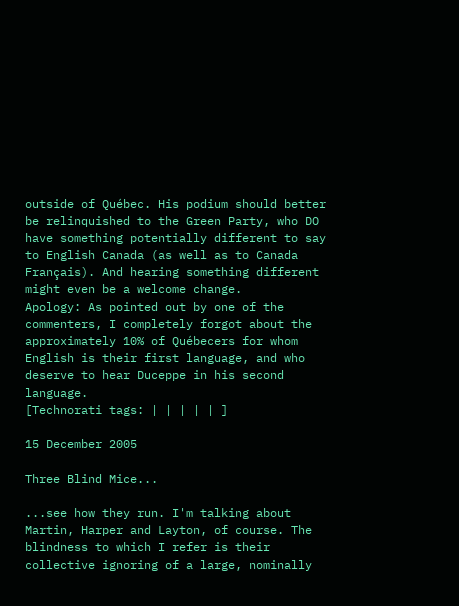outside of Québec. His podium should better be relinquished to the Green Party, who DO have something potentially different to say to English Canada (as well as to Canada Français). And hearing something different might even be a welcome change.
Apology: As pointed out by one of the commenters, I completely forgot about the approximately 10% of Québecers for whom English is their first language, and who deserve to hear Duceppe in his second language.
[Technorati tags: | | | | | ]

15 December 2005

Three Blind Mice...

...see how they run. I'm talking about Martin, Harper and Layton, of course. The blindness to which I refer is their collective ignoring of a large, nominally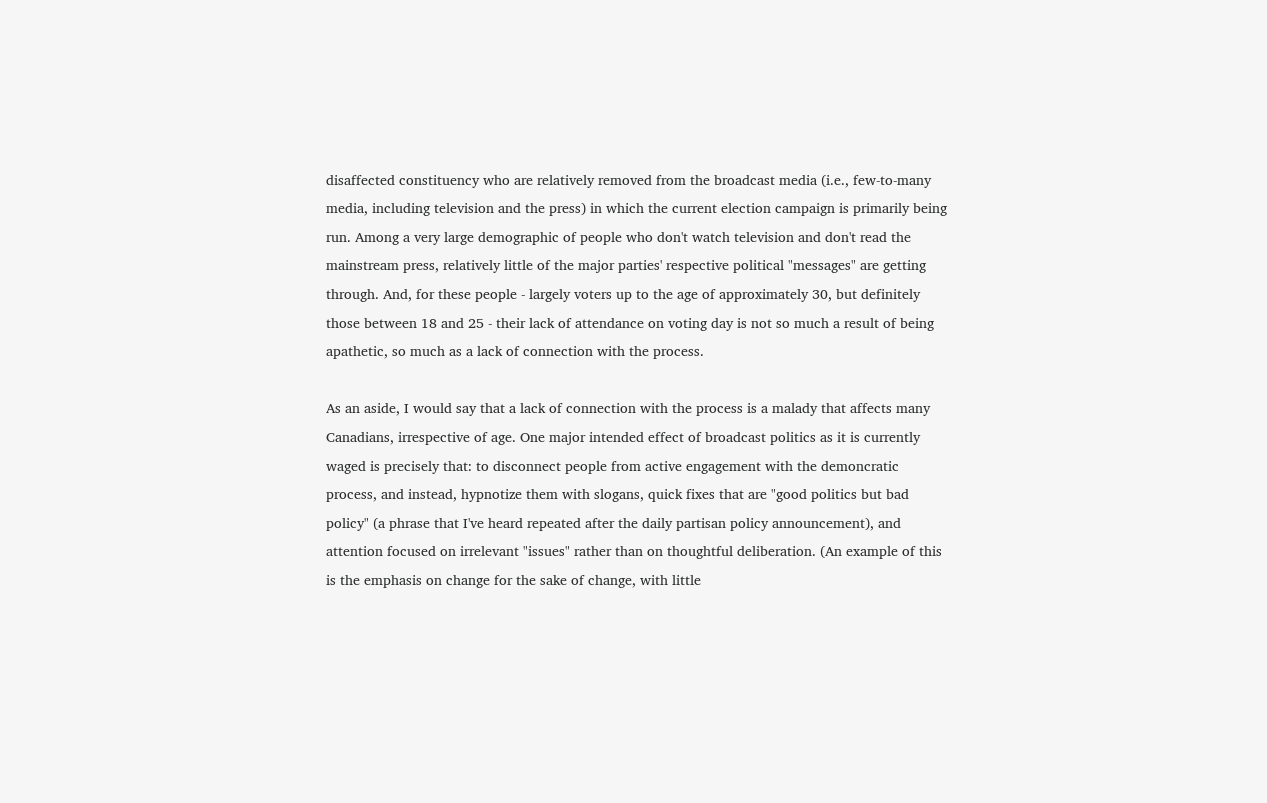disaffected constituency who are relatively removed from the broadcast media (i.e., few-to-many media, including television and the press) in which the current election campaign is primarily being run. Among a very large demographic of people who don't watch television and don't read the mainstream press, relatively little of the major parties' respective political "messages" are getting through. And, for these people - largely voters up to the age of approximately 30, but definitely those between 18 and 25 - their lack of attendance on voting day is not so much a result of being apathetic, so much as a lack of connection with the process.

As an aside, I would say that a lack of connection with the process is a malady that affects many Canadians, irrespective of age. One major intended effect of broadcast politics as it is currently waged is precisely that: to disconnect people from active engagement with the demoncratic process, and instead, hypnotize them with slogans, quick fixes that are "good politics but bad policy" (a phrase that I've heard repeated after the daily partisan policy announcement), and attention focused on irrelevant "issues" rather than on thoughtful deliberation. (An example of this is the emphasis on change for the sake of change, with little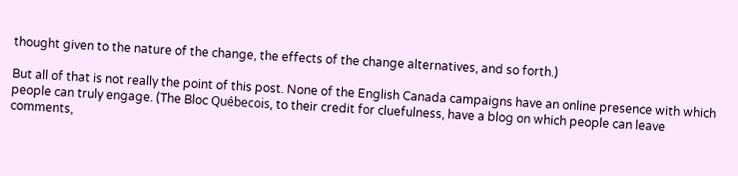thought given to the nature of the change, the effects of the change alternatives, and so forth.)

But all of that is not really the point of this post. None of the English Canada campaigns have an online presence with which people can truly engage. (The Bloc Québecois, to their credit for cluefulness, have a blog on which people can leave comments,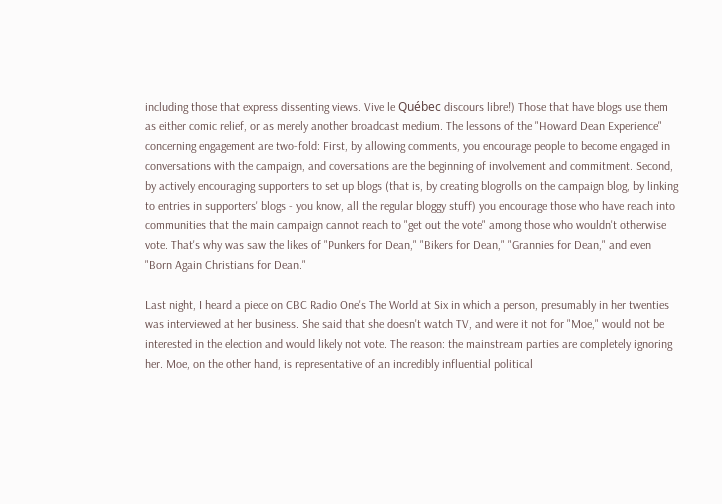including those that express dissenting views. Vive le Québec discours libre!) Those that have blogs use them as either comic relief, or as merely another broadcast medium. The lessons of the "Howard Dean Experience" concerning engagement are two-fold: First, by allowing comments, you encourage people to become engaged in conversations with the campaign, and coversations are the beginning of involvement and commitment. Second, by actively encouraging supporters to set up blogs (that is, by creating blogrolls on the campaign blog, by linking to entries in supporters' blogs - you know, all the regular bloggy stuff) you encourage those who have reach into communities that the main campaign cannot reach to "get out the vote" among those who wouldn't otherwise vote. That's why was saw the likes of "Punkers for Dean," "Bikers for Dean," "Grannies for Dean," and even "Born Again Christians for Dean."

Last night, I heard a piece on CBC Radio One's The World at Six in which a person, presumably in her twenties was interviewed at her business. She said that she doesn't watch TV, and were it not for "Moe," would not be interested in the election and would likely not vote. The reason: the mainstream parties are completely ignoring her. Moe, on the other hand, is representative of an incredibly influential political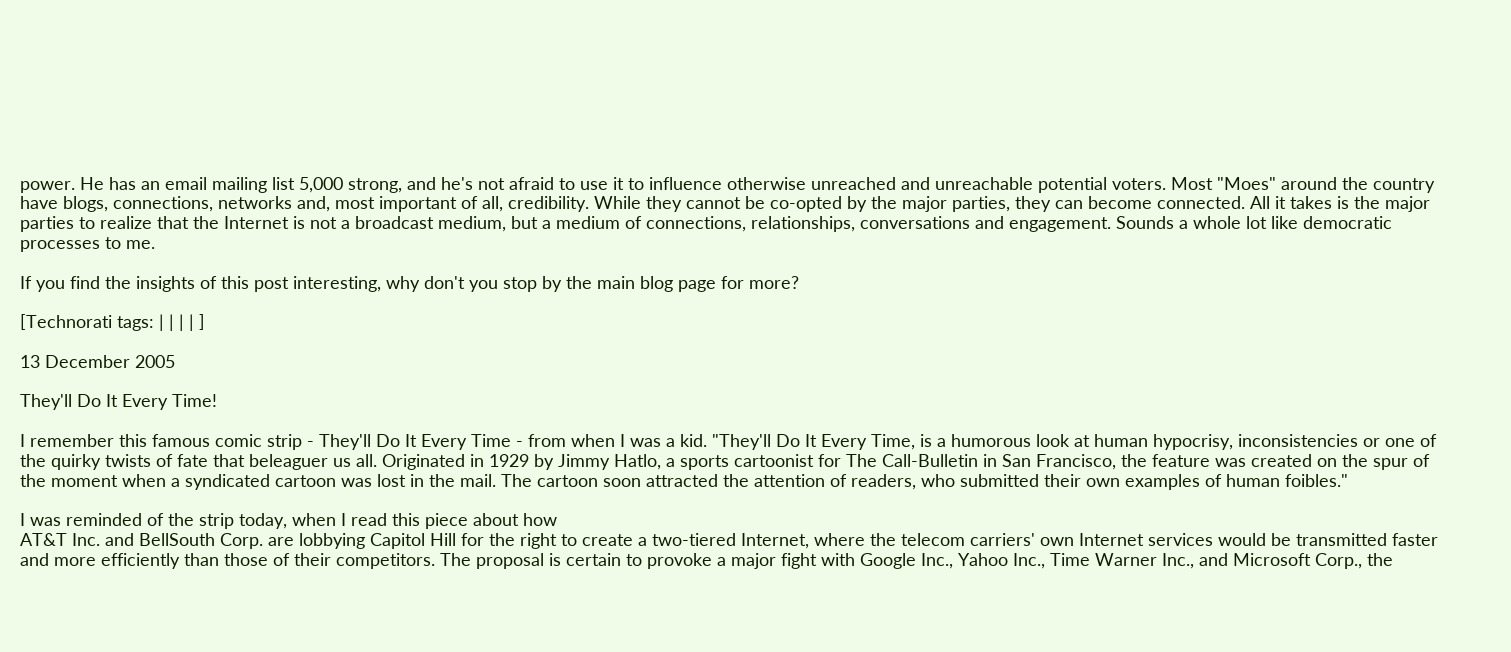power. He has an email mailing list 5,000 strong, and he's not afraid to use it to influence otherwise unreached and unreachable potential voters. Most "Moes" around the country have blogs, connections, networks and, most important of all, credibility. While they cannot be co-opted by the major parties, they can become connected. All it takes is the major parties to realize that the Internet is not a broadcast medium, but a medium of connections, relationships, conversations and engagement. Sounds a whole lot like democratic processes to me.

If you find the insights of this post interesting, why don't you stop by the main blog page for more?

[Technorati tags: | | | | ]

13 December 2005

They'll Do It Every Time!

I remember this famous comic strip - They'll Do It Every Time - from when I was a kid. "They'll Do It Every Time, is a humorous look at human hypocrisy, inconsistencies or one of the quirky twists of fate that beleaguer us all. Originated in 1929 by Jimmy Hatlo, a sports cartoonist for The Call-Bulletin in San Francisco, the feature was created on the spur of the moment when a syndicated cartoon was lost in the mail. The cartoon soon attracted the attention of readers, who submitted their own examples of human foibles."

I was reminded of the strip today, when I read this piece about how
AT&T Inc. and BellSouth Corp. are lobbying Capitol Hill for the right to create a two-tiered Internet, where the telecom carriers' own Internet services would be transmitted faster and more efficiently than those of their competitors. The proposal is certain to provoke a major fight with Google Inc., Yahoo Inc., Time Warner Inc., and Microsoft Corp., the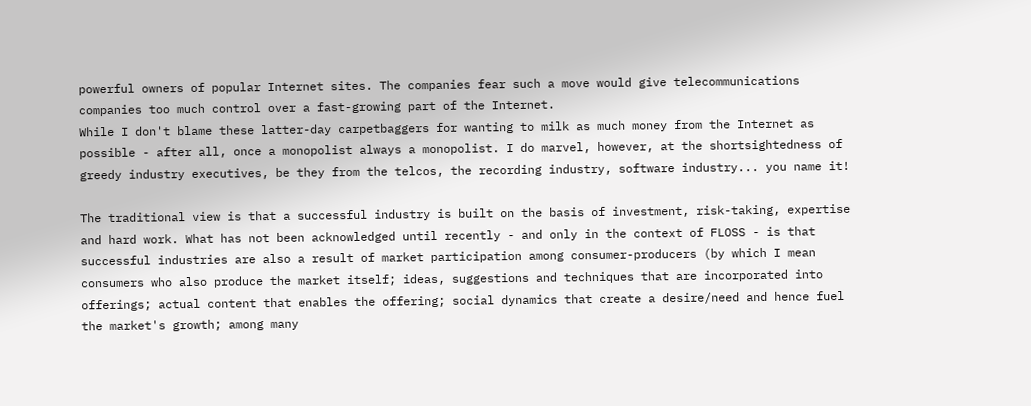powerful owners of popular Internet sites. The companies fear such a move would give telecommunications companies too much control over a fast-growing part of the Internet.
While I don't blame these latter-day carpetbaggers for wanting to milk as much money from the Internet as possible - after all, once a monopolist always a monopolist. I do marvel, however, at the shortsightedness of greedy industry executives, be they from the telcos, the recording industry, software industry... you name it!

The traditional view is that a successful industry is built on the basis of investment, risk-taking, expertise and hard work. What has not been acknowledged until recently - and only in the context of FLOSS - is that successful industries are also a result of market participation among consumer-producers (by which I mean consumers who also produce the market itself; ideas, suggestions and techniques that are incorporated into offerings; actual content that enables the offering; social dynamics that create a desire/need and hence fuel the market's growth; among many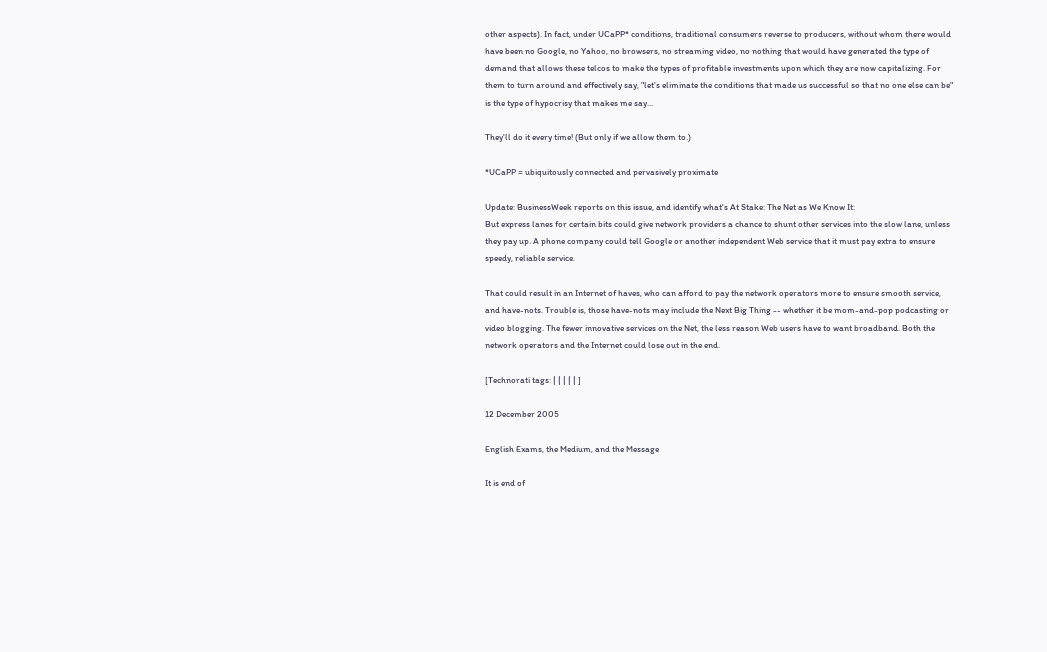other aspects). In fact, under UCaPP* conditions, traditional consumers reverse to producers, without whom there would have been no Google, no Yahoo, no browsers, no streaming video, no nothing that would have generated the type of demand that allows these telcos to make the types of profitable investments upon which they are now capitalizing. For them to turn around and effectively say, "let's eliminate the conditions that made us successful so that no one else can be" is the type of hypocrisy that makes me say...

They'll do it every time! (But only if we allow them to.)

*UCaPP = ubiquitously connected and pervasively proximate

Update: BusinessWeek reports on this issue, and identify what's At Stake: The Net as We Know It:
But express lanes for certain bits could give network providers a chance to shunt other services into the slow lane, unless they pay up. A phone company could tell Google or another independent Web service that it must pay extra to ensure speedy, reliable service.

That could result in an Internet of haves, who can afford to pay the network operators more to ensure smooth service, and have-nots. Trouble is, those have-nots may include the Next Big Thing -- whether it be mom-and-pop podcasting or video blogging. The fewer innovative services on the Net, the less reason Web users have to want broadband. Both the network operators and the Internet could lose out in the end.

[Technorati tags: | | | | | ]

12 December 2005

English Exams, the Medium, and the Message

It is end of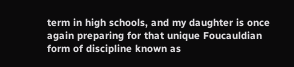term in high schools, and my daughter is once again preparing for that unique Foucauldian form of discipline known as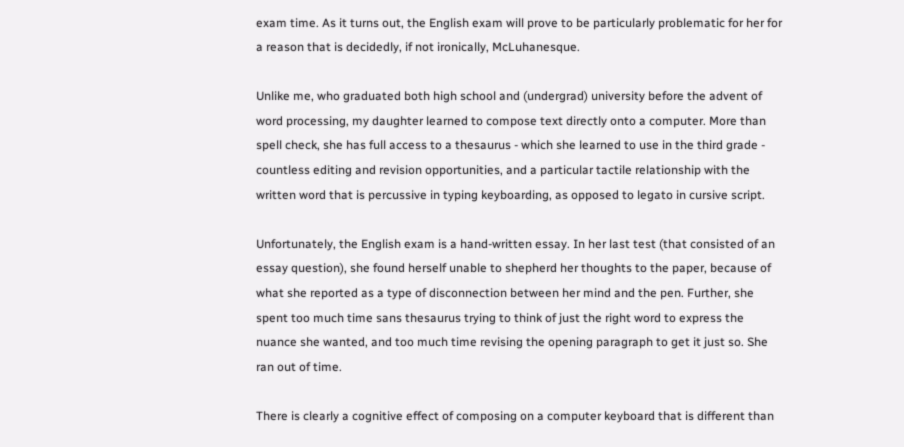exam time. As it turns out, the English exam will prove to be particularly problematic for her for a reason that is decidedly, if not ironically, McLuhanesque.

Unlike me, who graduated both high school and (undergrad) university before the advent of word processing, my daughter learned to compose text directly onto a computer. More than spell check, she has full access to a thesaurus - which she learned to use in the third grade - countless editing and revision opportunities, and a particular tactile relationship with the written word that is percussive in typing keyboarding, as opposed to legato in cursive script.

Unfortunately, the English exam is a hand-written essay. In her last test (that consisted of an essay question), she found herself unable to shepherd her thoughts to the paper, because of what she reported as a type of disconnection between her mind and the pen. Further, she spent too much time sans thesaurus trying to think of just the right word to express the nuance she wanted, and too much time revising the opening paragraph to get it just so. She ran out of time.

There is clearly a cognitive effect of composing on a computer keyboard that is different than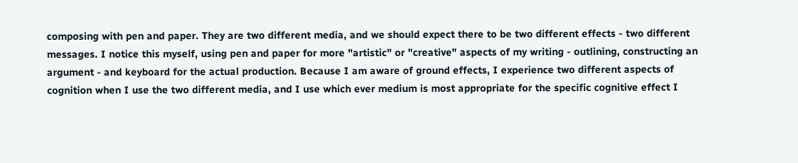composing with pen and paper. They are two different media, and we should expect there to be two different effects - two different messages. I notice this myself, using pen and paper for more "artistic" or "creative" aspects of my writing - outlining, constructing an argument - and keyboard for the actual production. Because I am aware of ground effects, I experience two different aspects of cognition when I use the two different media, and I use which ever medium is most appropriate for the specific cognitive effect I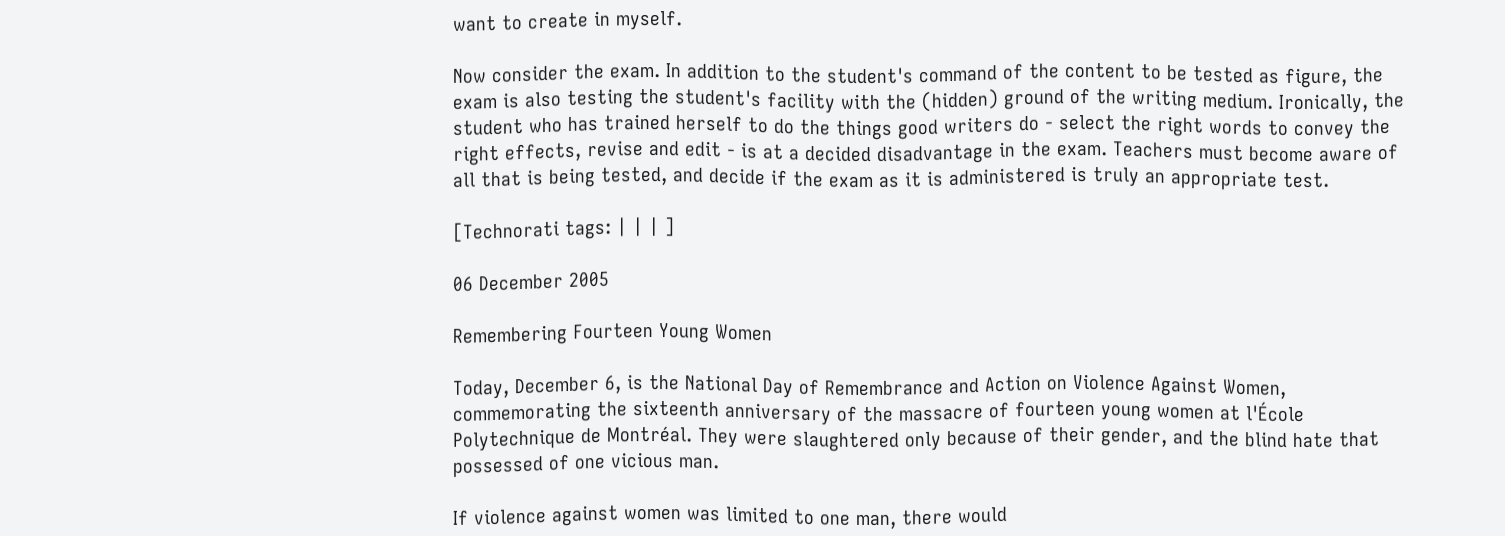want to create in myself.

Now consider the exam. In addition to the student's command of the content to be tested as figure, the exam is also testing the student's facility with the (hidden) ground of the writing medium. Ironically, the student who has trained herself to do the things good writers do - select the right words to convey the right effects, revise and edit - is at a decided disadvantage in the exam. Teachers must become aware of all that is being tested, and decide if the exam as it is administered is truly an appropriate test.

[Technorati tags: | | | ]

06 December 2005

Remembering Fourteen Young Women

Today, December 6, is the National Day of Remembrance and Action on Violence Against Women, commemorating the sixteenth anniversary of the massacre of fourteen young women at l'École Polytechnique de Montréal. They were slaughtered only because of their gender, and the blind hate that possessed of one vicious man.

If violence against women was limited to one man, there would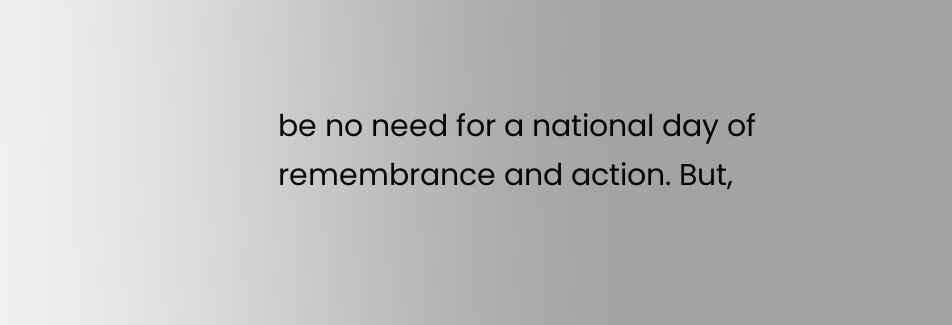be no need for a national day of remembrance and action. But,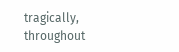tragically, throughout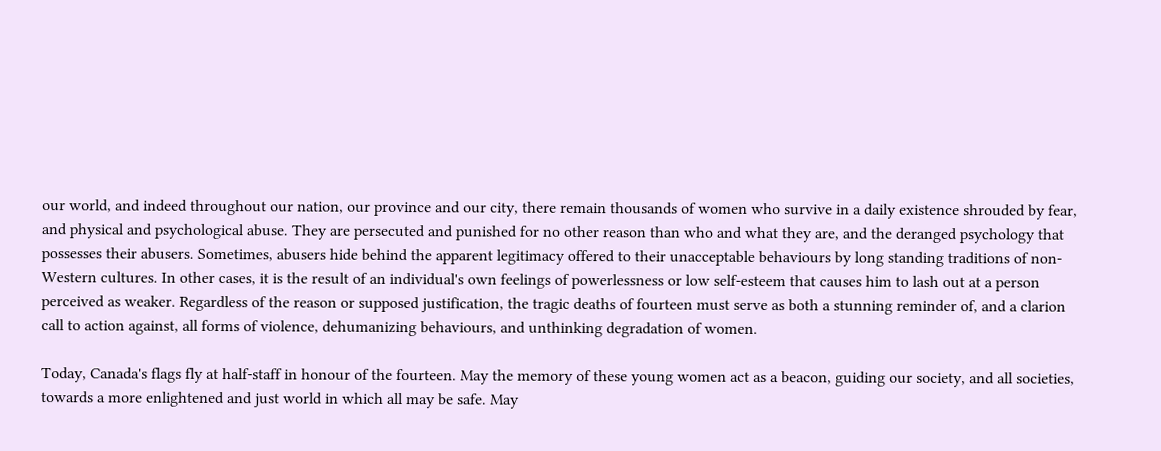our world, and indeed throughout our nation, our province and our city, there remain thousands of women who survive in a daily existence shrouded by fear, and physical and psychological abuse. They are persecuted and punished for no other reason than who and what they are, and the deranged psychology that possesses their abusers. Sometimes, abusers hide behind the apparent legitimacy offered to their unacceptable behaviours by long standing traditions of non-Western cultures. In other cases, it is the result of an individual's own feelings of powerlessness or low self-esteem that causes him to lash out at a person perceived as weaker. Regardless of the reason or supposed justification, the tragic deaths of fourteen must serve as both a stunning reminder of, and a clarion call to action against, all forms of violence, dehumanizing behaviours, and unthinking degradation of women.

Today, Canada's flags fly at half-staff in honour of the fourteen. May the memory of these young women act as a beacon, guiding our society, and all societies, towards a more enlightened and just world in which all may be safe. May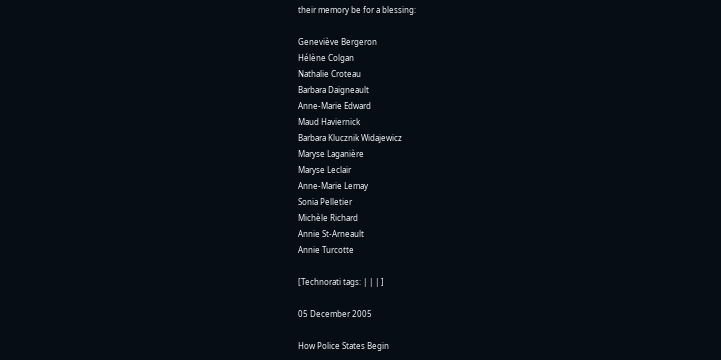their memory be for a blessing:

Geneviève Bergeron
Hélène Colgan
Nathalie Croteau
Barbara Daigneault
Anne-Marie Edward
Maud Haviernick
Barbara Klucznik Widajewicz
Maryse Laganière
Maryse Leclair
Anne-Marie Lemay
Sonia Pelletier
Michèle Richard
Annie St-Arneault
Annie Turcotte

[Technorati tags: | | | ]

05 December 2005

How Police States Begin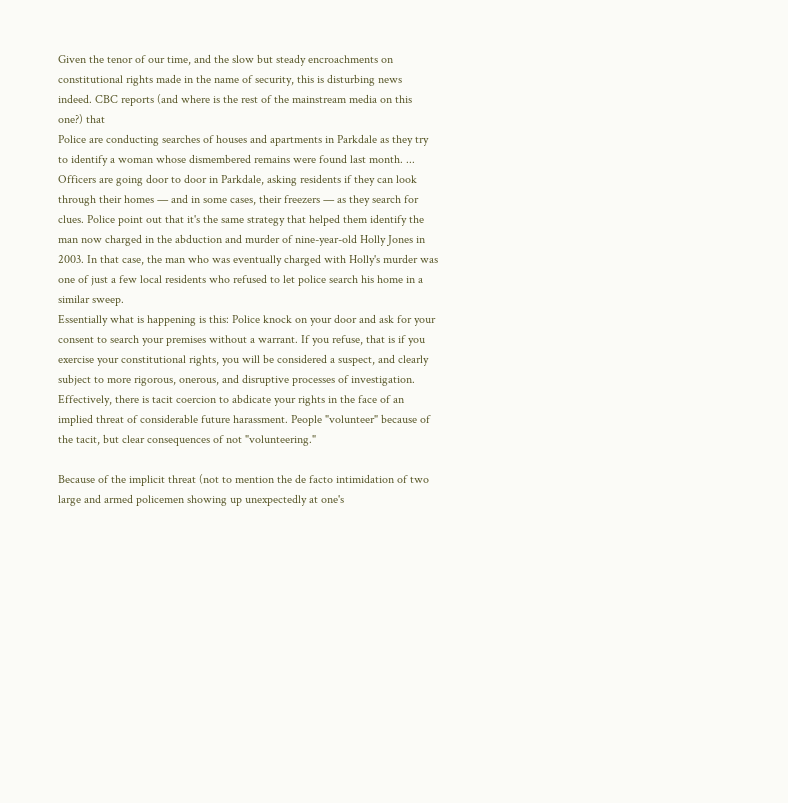Given the tenor of our time, and the slow but steady encroachments on constitutional rights made in the name of security, this is disturbing news indeed. CBC reports (and where is the rest of the mainstream media on this one?) that
Police are conducting searches of houses and apartments in Parkdale as they try to identify a woman whose dismembered remains were found last month. ... Officers are going door to door in Parkdale, asking residents if they can look through their homes — and in some cases, their freezers — as they search for clues. Police point out that it's the same strategy that helped them identify the man now charged in the abduction and murder of nine-year-old Holly Jones in 2003. In that case, the man who was eventually charged with Holly's murder was one of just a few local residents who refused to let police search his home in a similar sweep.
Essentially what is happening is this: Police knock on your door and ask for your consent to search your premises without a warrant. If you refuse, that is if you exercise your constitutional rights, you will be considered a suspect, and clearly subject to more rigorous, onerous, and disruptive processes of investigation. Effectively, there is tacit coercion to abdicate your rights in the face of an implied threat of considerable future harassment. People "volunteer" because of the tacit, but clear consequences of not "volunteering."

Because of the implicit threat (not to mention the de facto intimidation of two large and armed policemen showing up unexpectedly at one's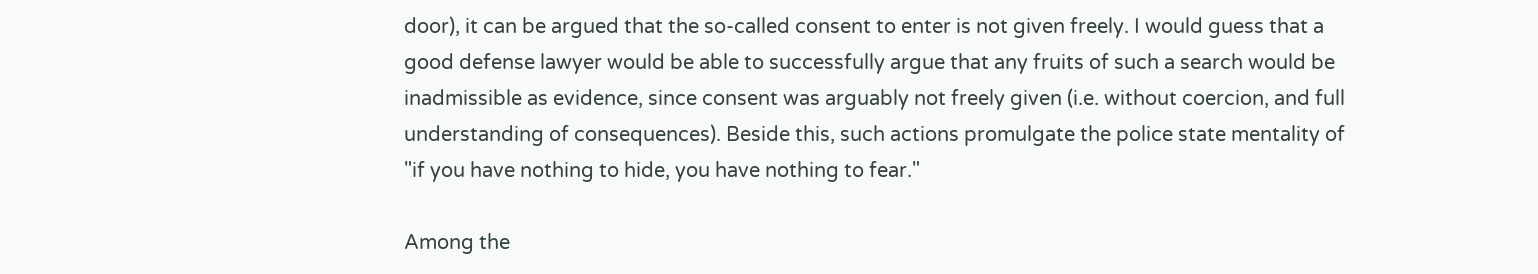door), it can be argued that the so-called consent to enter is not given freely. I would guess that a good defense lawyer would be able to successfully argue that any fruits of such a search would be inadmissible as evidence, since consent was arguably not freely given (i.e. without coercion, and full understanding of consequences). Beside this, such actions promulgate the police state mentality of "if you have nothing to hide, you have nothing to fear."

Among the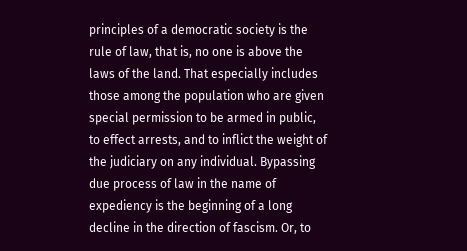principles of a democratic society is the rule of law, that is, no one is above the laws of the land. That especially includes those among the population who are given special permission to be armed in public, to effect arrests, and to inflict the weight of the judiciary on any individual. Bypassing due process of law in the name of expediency is the beginning of a long decline in the direction of fascism. Or, to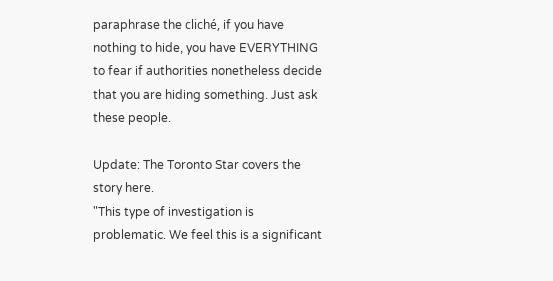paraphrase the cliché, if you have nothing to hide, you have EVERYTHING to fear if authorities nonetheless decide that you are hiding something. Just ask these people.

Update: The Toronto Star covers the story here.
"This type of investigation is problematic. We feel this is a significant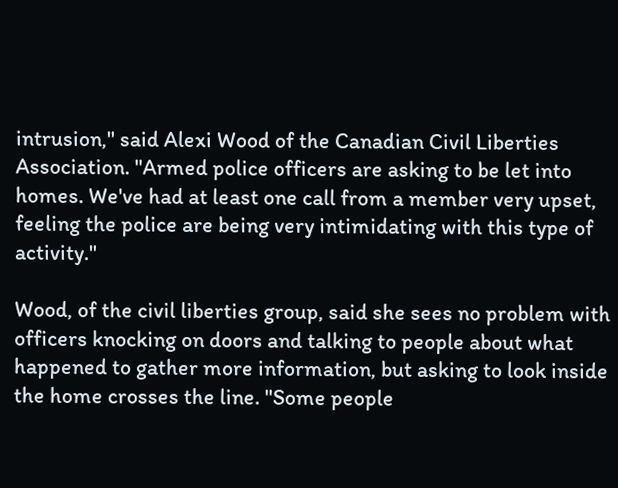intrusion," said Alexi Wood of the Canadian Civil Liberties Association. "Armed police officers are asking to be let into homes. We've had at least one call from a member very upset, feeling the police are being very intimidating with this type of activity."

Wood, of the civil liberties group, said she sees no problem with officers knocking on doors and talking to people about what happened to gather more information, but asking to look inside the home crosses the line. "Some people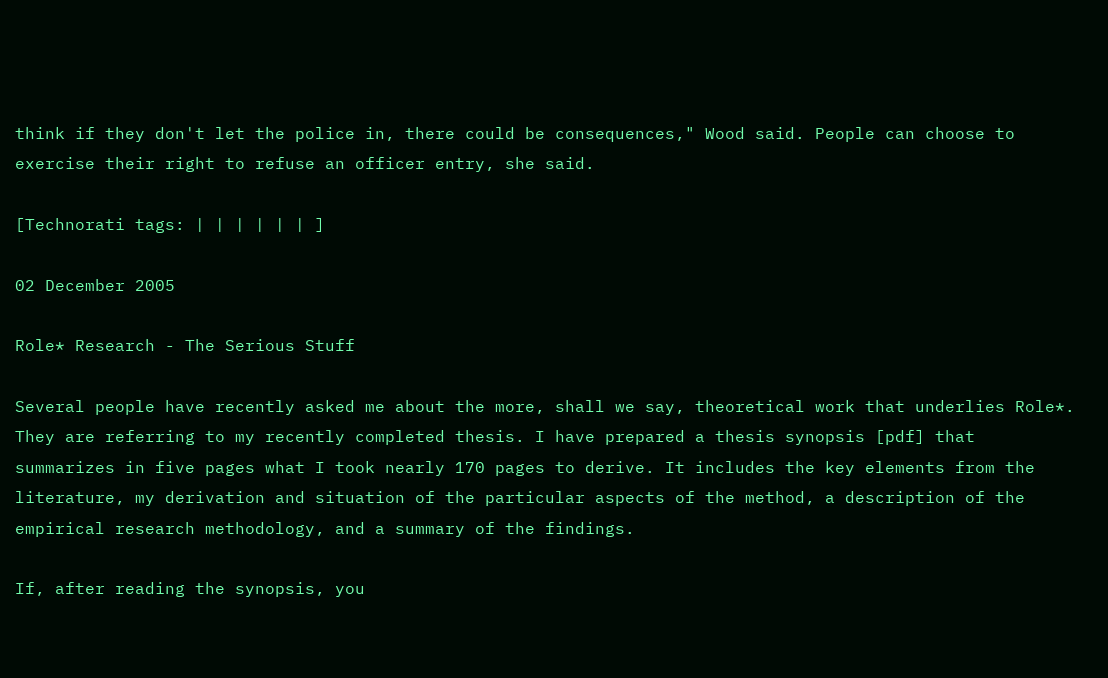think if they don't let the police in, there could be consequences," Wood said. People can choose to exercise their right to refuse an officer entry, she said.

[Technorati tags: | | | | | | ]

02 December 2005

Role* Research - The Serious Stuff

Several people have recently asked me about the more, shall we say, theoretical work that underlies Role*. They are referring to my recently completed thesis. I have prepared a thesis synopsis [pdf] that summarizes in five pages what I took nearly 170 pages to derive. It includes the key elements from the literature, my derivation and situation of the particular aspects of the method, a description of the empirical research methodology, and a summary of the findings.

If, after reading the synopsis, you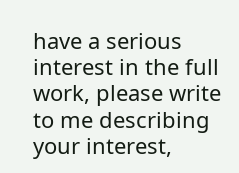have a serious interest in the full work, please write to me describing your interest,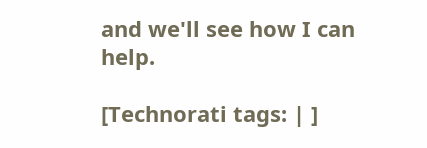and we'll see how I can help.

[Technorati tags: | ]